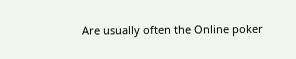Are usually often the Online poker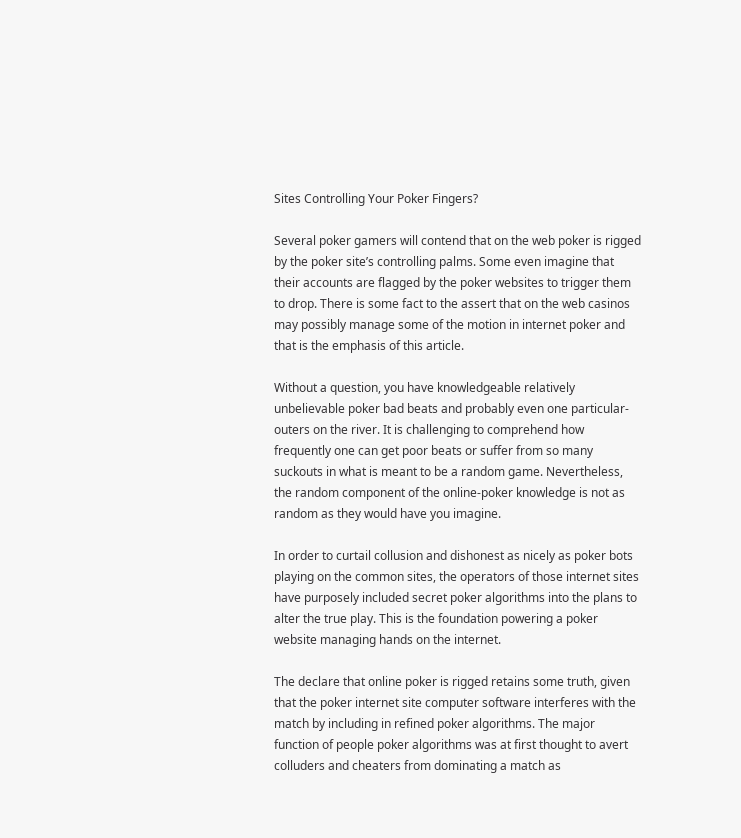Sites Controlling Your Poker Fingers?

Several poker gamers will contend that on the web poker is rigged by the poker site’s controlling palms. Some even imagine that their accounts are flagged by the poker websites to trigger them to drop. There is some fact to the assert that on the web casinos may possibly manage some of the motion in internet poker and that is the emphasis of this article.

Without a question, you have knowledgeable relatively unbelievable poker bad beats and probably even one particular-outers on the river. It is challenging to comprehend how frequently one can get poor beats or suffer from so many suckouts in what is meant to be a random game. Nevertheless, the random component of the online-poker knowledge is not as random as they would have you imagine.

In order to curtail collusion and dishonest as nicely as poker bots playing on the common sites, the operators of those internet sites have purposely included secret poker algorithms into the plans to alter the true play. This is the foundation powering a poker website managing hands on the internet.

The declare that online poker is rigged retains some truth, given that the poker internet site computer software interferes with the match by including in refined poker algorithms. The major function of people poker algorithms was at first thought to avert colluders and cheaters from dominating a match as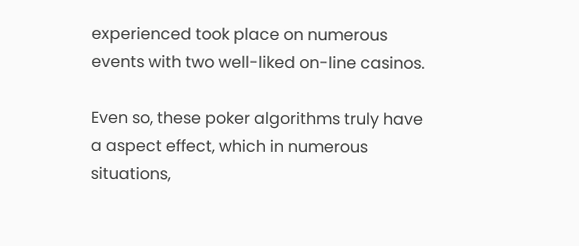experienced took place on numerous events with two well-liked on-line casinos.

Even so, these poker algorithms truly have a aspect effect, which in numerous situations,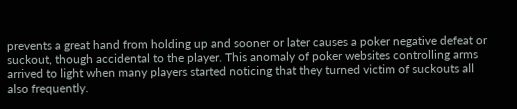prevents a great hand from holding up and sooner or later causes a poker negative defeat or suckout, though accidental to the player. This anomaly of poker websites controlling arms arrived to light when many players started noticing that they turned victim of suckouts all also frequently.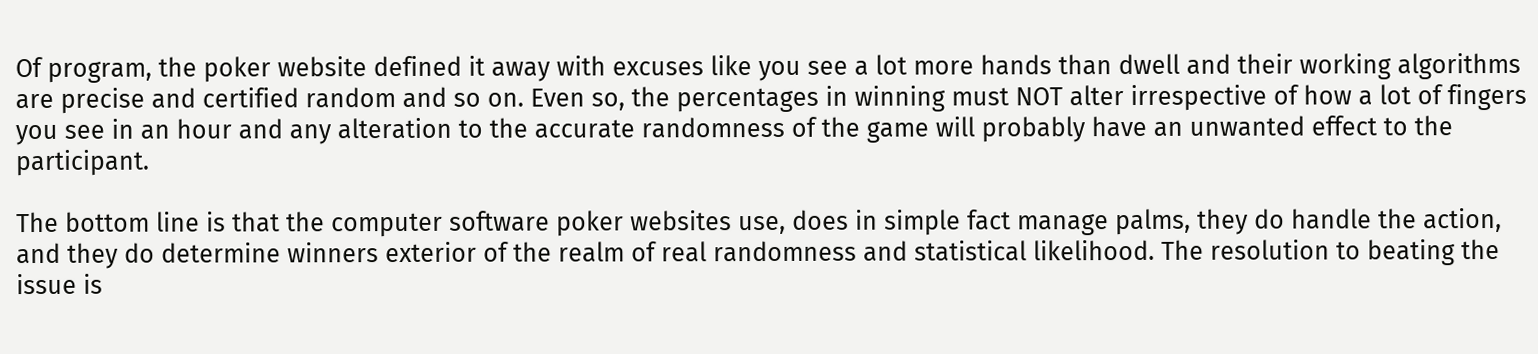Of program, the poker website defined it away with excuses like you see a lot more hands than dwell and their working algorithms are precise and certified random and so on. Even so, the percentages in winning must NOT alter irrespective of how a lot of fingers you see in an hour and any alteration to the accurate randomness of the game will probably have an unwanted effect to the participant.

The bottom line is that the computer software poker websites use, does in simple fact manage palms, they do handle the action, and they do determine winners exterior of the realm of real randomness and statistical likelihood. The resolution to beating the issue is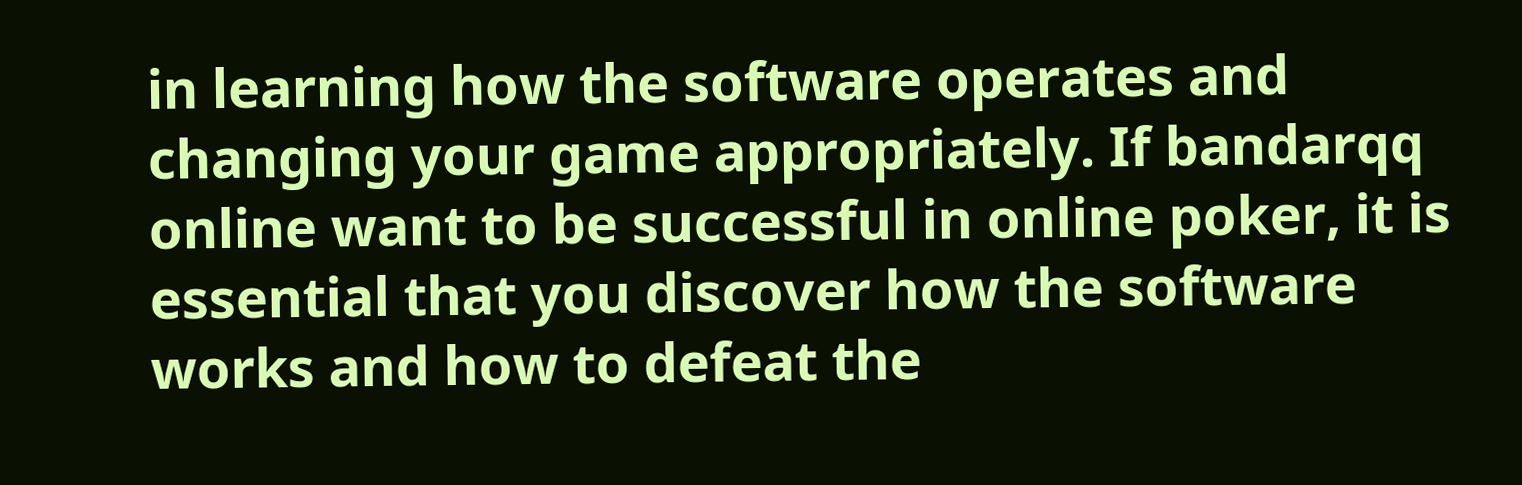in learning how the software operates and changing your game appropriately. If bandarqq online want to be successful in online poker, it is essential that you discover how the software works and how to defeat the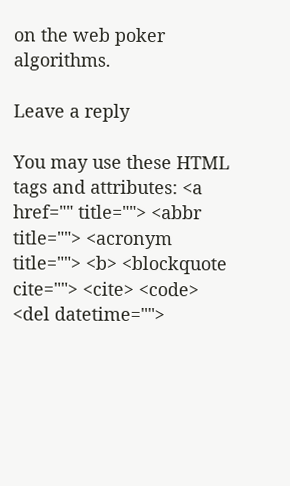on the web poker algorithms.

Leave a reply

You may use these HTML tags and attributes: <a href="" title=""> <abbr title=""> <acronym title=""> <b> <blockquote cite=""> <cite> <code> <del datetime="">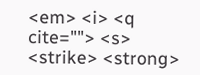<em> <i> <q cite=""> <s> <strike> <strong>